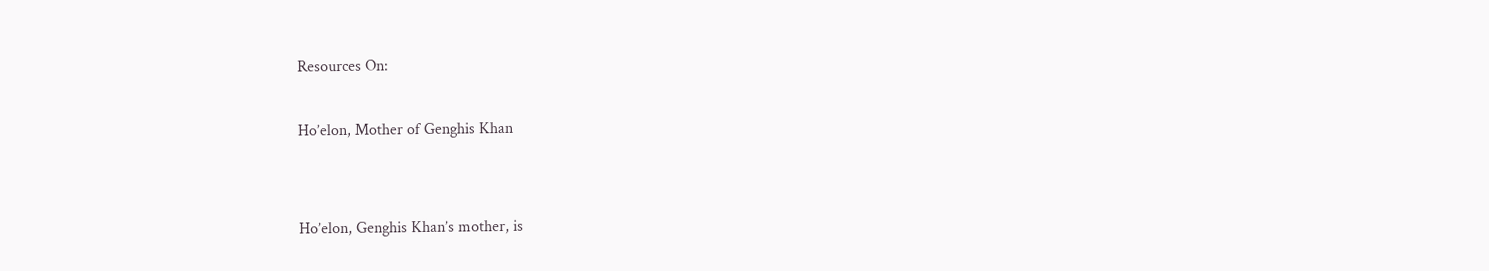Resources On:

Ho’elon, Mother of Genghis Khan


Ho’elon, Genghis Khan’s mother, is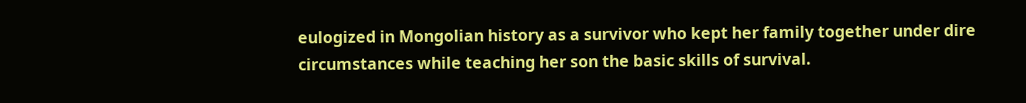eulogized in Mongolian history as a survivor who kept her family together under dire circumstances while teaching her son the basic skills of survival.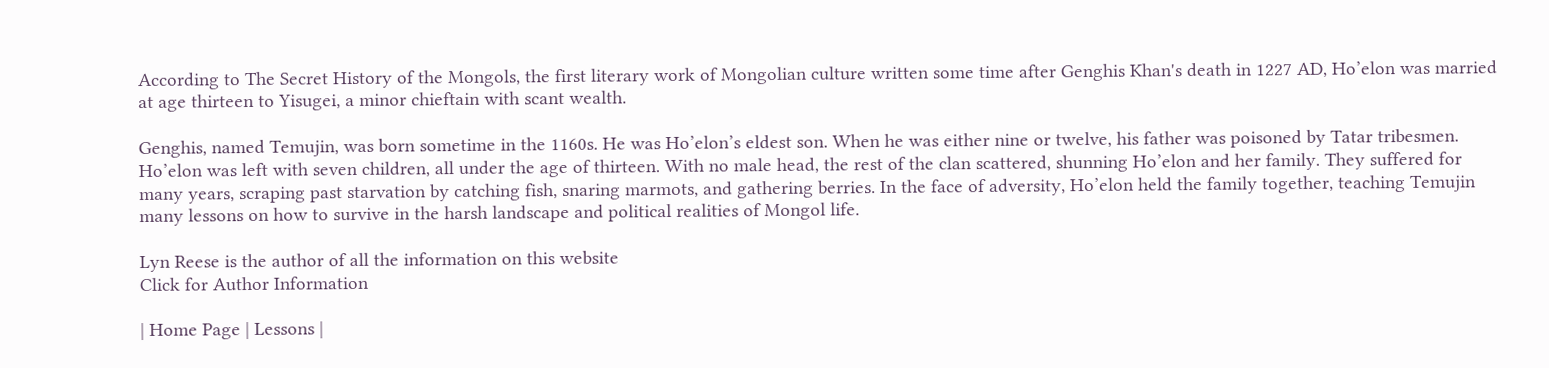According to The Secret History of the Mongols, the first literary work of Mongolian culture written some time after Genghis Khan's death in 1227 AD, Ho’elon was married at age thirteen to Yisugei, a minor chieftain with scant wealth.

Genghis, named Temujin, was born sometime in the 1160s. He was Ho’elon’s eldest son. When he was either nine or twelve, his father was poisoned by Tatar tribesmen. Ho’elon was left with seven children, all under the age of thirteen. With no male head, the rest of the clan scattered, shunning Ho’elon and her family. They suffered for many years, scraping past starvation by catching fish, snaring marmots, and gathering berries. In the face of adversity, Ho’elon held the family together, teaching Temujin many lessons on how to survive in the harsh landscape and political realities of Mongol life.

Lyn Reese is the author of all the information on this website
Click for Author Information

| Home Page | Lessons |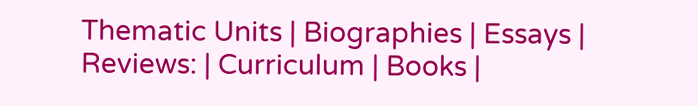Thematic Units | Biographies | Essays |
Reviews: | Curriculum | Books |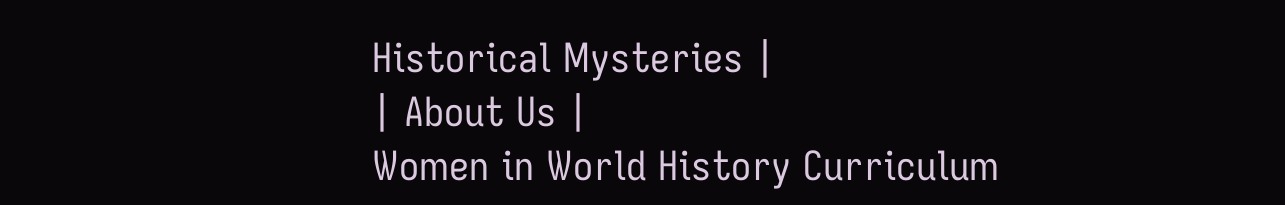Historical Mysteries |
| About Us |
Women in World History Curriculum